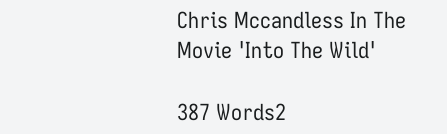Chris Mccandless In The Movie 'Into The Wild'

387 Words2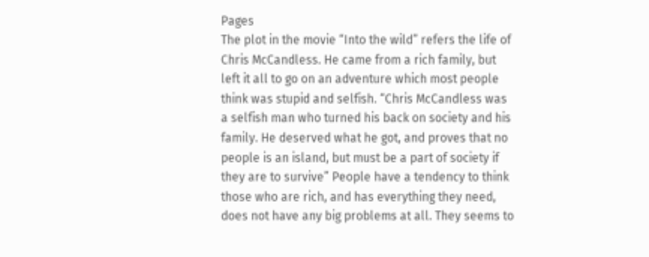Pages
The plot in the movie “Into the wild” refers the life of Chris McCandless. He came from a rich family, but left it all to go on an adventure which most people think was stupid and selfish. “Chris McCandless was a selfish man who turned his back on society and his family. He deserved what he got, and proves that no people is an island, but must be a part of society if they are to survive” People have a tendency to think those who are rich, and has everything they need, does not have any big problems at all. They seems to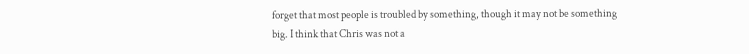forget that most people is troubled by something, though it may not be something big. I think that Chris was not a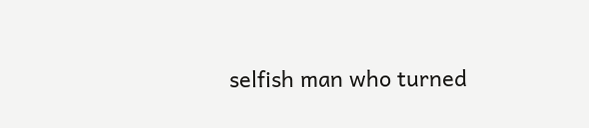selfish man who turned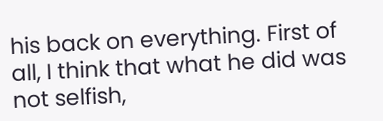his back on everything. First of all, I think that what he did was not selfish,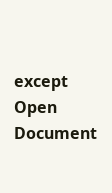except
Open Document